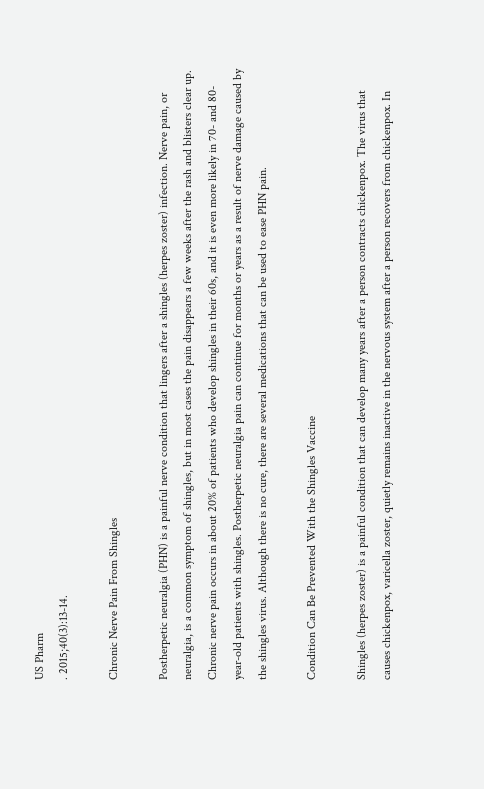US Pharm
. 2015;40(3):13-14.

Chronic Nerve Pain From Shingles

Postherpetic neuralgia (PHN) is a painful nerve condition that lingers after a shingles (herpes zoster) infection. Nerve pain, or neuralgia, is a common symptom of shingles, but in most cases the pain disappears a few weeks after the rash and blisters clear up. Chronic nerve pain occurs in about 20% of patients who develop shingles in their 60s, and it is even more likely in 70- and 80-year-old patients with shingles. Postherpetic neuralgia pain can continue for months or years as a result of nerve damage caused by the shingles virus. Although there is no cure, there are several medications that can be used to ease PHN pain.

Condition Can Be Prevented With the Shingles Vaccine

Shingles (herpes zoster) is a painful condition that can develop many years after a person contracts chickenpox. The virus that causes chickenpox, varicella zoster, quietly remains inactive in the nervous system after a person recovers from chickenpox. In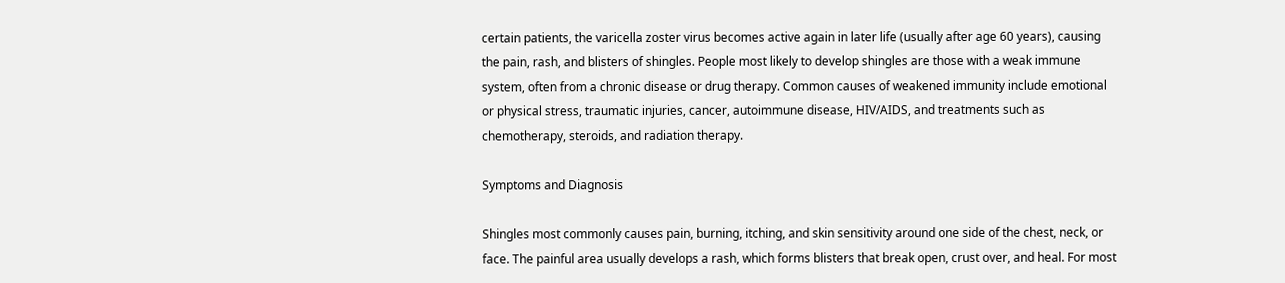certain patients, the varicella zoster virus becomes active again in later life (usually after age 60 years), causing the pain, rash, and blisters of shingles. People most likely to develop shingles are those with a weak immune system, often from a chronic disease or drug therapy. Common causes of weakened immunity include emotional or physical stress, traumatic injuries, cancer, autoimmune disease, HIV/AIDS, and treatments such as chemotherapy, steroids, and radiation therapy.

Symptoms and Diagnosis

Shingles most commonly causes pain, burning, itching, and skin sensitivity around one side of the chest, neck, or face. The painful area usually develops a rash, which forms blisters that break open, crust over, and heal. For most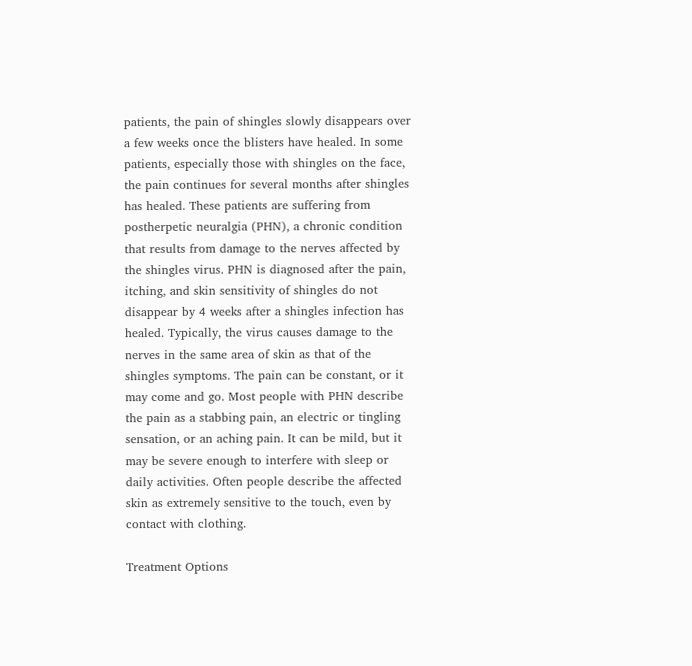patients, the pain of shingles slowly disappears over a few weeks once the blisters have healed. In some patients, especially those with shingles on the face, the pain continues for several months after shingles has healed. These patients are suffering from postherpetic neuralgia (PHN), a chronic condition that results from damage to the nerves affected by the shingles virus. PHN is diagnosed after the pain, itching, and skin sensitivity of shingles do not disappear by 4 weeks after a shingles infection has healed. Typically, the virus causes damage to the nerves in the same area of skin as that of the shingles symptoms. The pain can be constant, or it may come and go. Most people with PHN describe the pain as a stabbing pain, an electric or tingling sensation, or an aching pain. It can be mild, but it may be severe enough to interfere with sleep or daily activities. Often people describe the affected skin as extremely sensitive to the touch, even by contact with clothing.

Treatment Options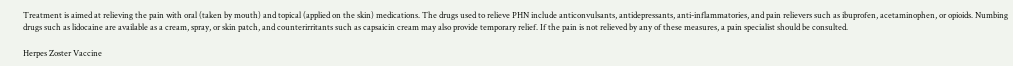Treatment is aimed at relieving the pain with oral (taken by mouth) and topical (applied on the skin) medications. The drugs used to relieve PHN include anticonvulsants, antidepressants, anti-inflammatories, and pain relievers such as ibuprofen, acetaminophen, or opioids. Numbing drugs such as lidocaine are available as a cream, spray, or skin patch, and counterirritants such as capsaicin cream may also provide temporary relief. If the pain is not relieved by any of these measures, a pain specialist should be consulted.

Herpes Zoster Vaccine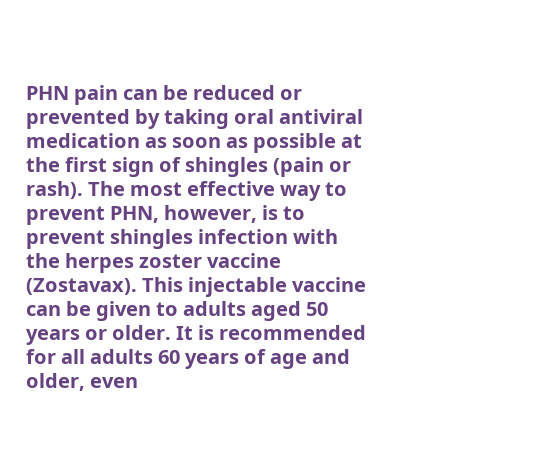PHN pain can be reduced or prevented by taking oral antiviral medication as soon as possible at the first sign of shingles (pain or rash). The most effective way to prevent PHN, however, is to prevent shingles infection with the herpes zoster vaccine (Zostavax). This injectable vaccine can be given to adults aged 50 years or older. It is recommended for all adults 60 years of age and older, even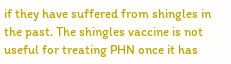if they have suffered from shingles in the past. The shingles vaccine is not useful for treating PHN once it has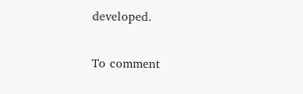developed.

To comment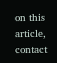on this article, contact